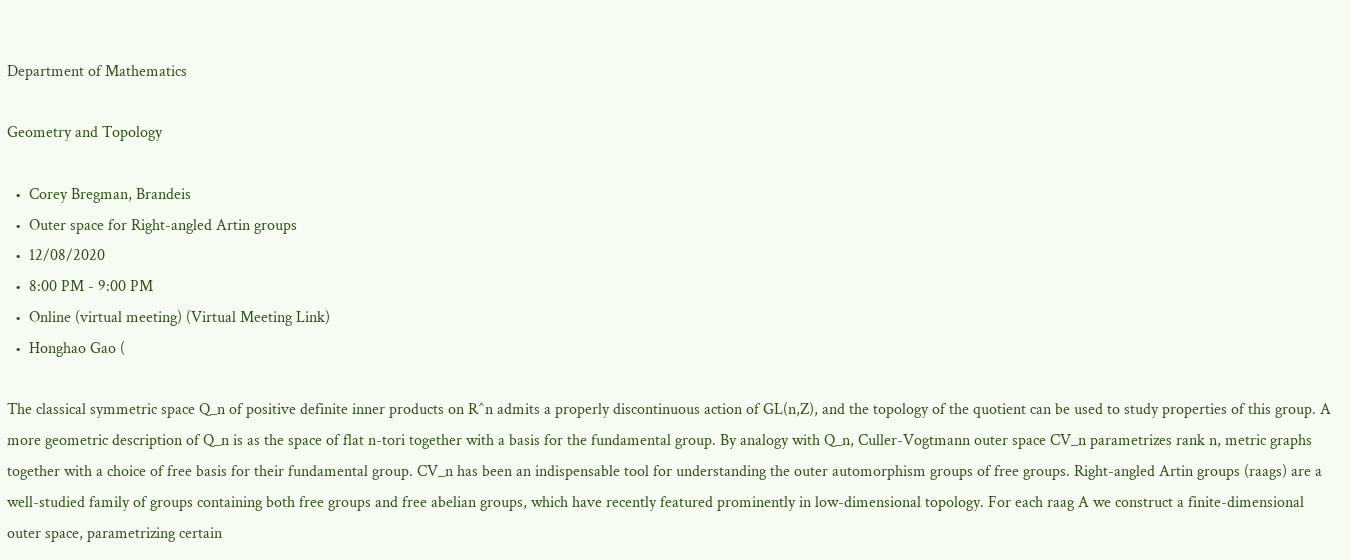Department of Mathematics

Geometry and Topology

  •  Corey Bregman, Brandeis
  •  Outer space for Right-angled Artin groups
  •  12/08/2020
  •  8:00 PM - 9:00 PM
  •  Online (virtual meeting) (Virtual Meeting Link)
  •  Honghao Gao (

The classical symmetric space Q_n of positive definite inner products on R^n admits a properly discontinuous action of GL(n,Z), and the topology of the quotient can be used to study properties of this group. A more geometric description of Q_n is as the space of flat n-tori together with a basis for the fundamental group. By analogy with Q_n, Culler-Vogtmann outer space CV_n parametrizes rank n, metric graphs together with a choice of free basis for their fundamental group. CV_n has been an indispensable tool for understanding the outer automorphism groups of free groups. Right-angled Artin groups (raags) are a well-studied family of groups containing both free groups and free abelian groups, which have recently featured prominently in low-dimensional topology. For each raag A we construct a finite-dimensional outer space, parametrizing certain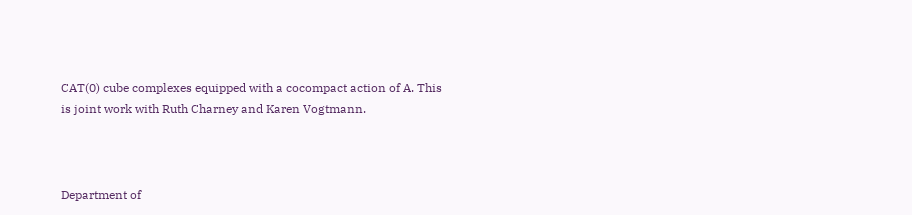CAT(0) cube complexes equipped with a cocompact action of A. This is joint work with Ruth Charney and Karen Vogtmann.



Department of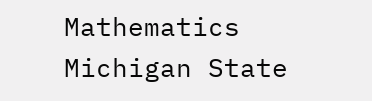Mathematics
Michigan State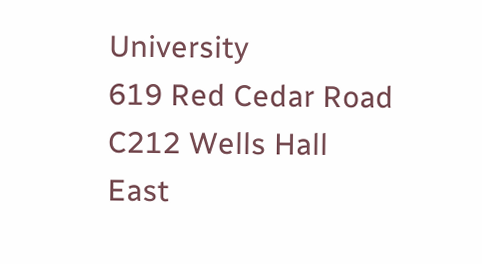University
619 Red Cedar Road
C212 Wells Hall
East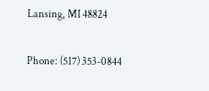Lansing, MI 48824

Phone: (517) 353-0844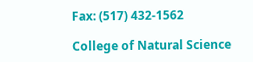Fax: (517) 432-1562

College of Natural Science